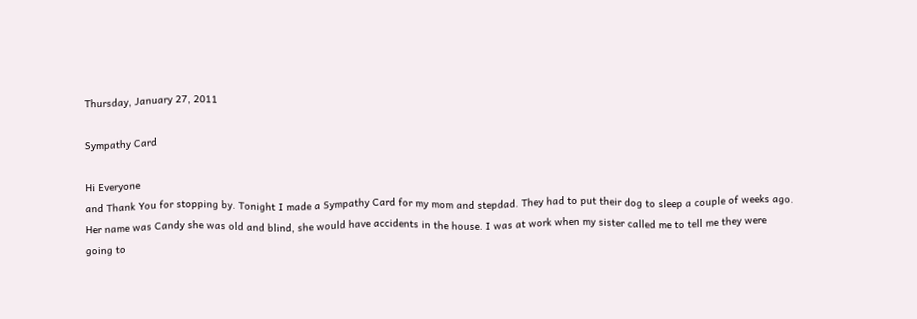Thursday, January 27, 2011

Sympathy Card

Hi Everyone
and Thank You for stopping by. Tonight I made a Sympathy Card for my mom and stepdad. They had to put their dog to sleep a couple of weeks ago. Her name was Candy she was old and blind, she would have accidents in the house. I was at work when my sister called me to tell me they were going to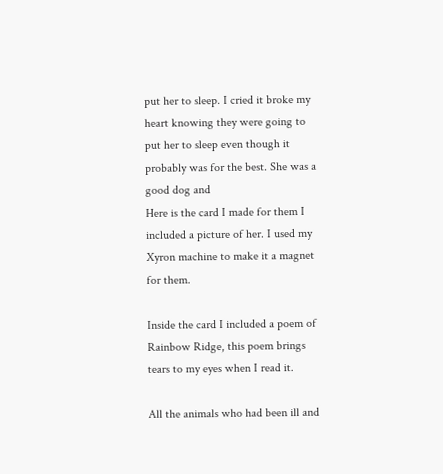put her to sleep. I cried it broke my heart knowing they were going to put her to sleep even though it probably was for the best. She was a good dog and
Here is the card I made for them I included a picture of her. I used my Xyron machine to make it a magnet for them.

Inside the card I included a poem of Rainbow Ridge, this poem brings tears to my eyes when I read it.

All the animals who had been ill and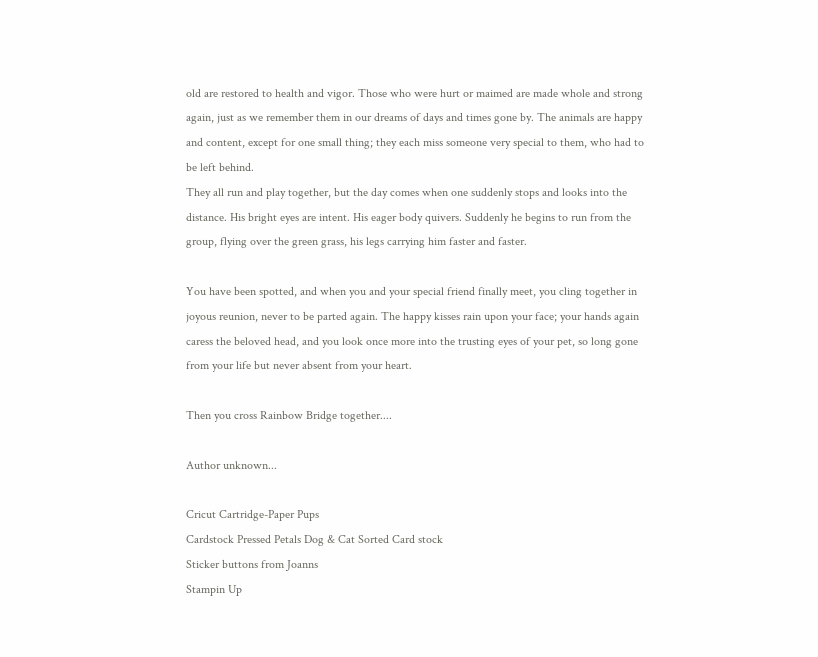old are restored to health and vigor. Those who were hurt or maimed are made whole and strong again, just as we remember them in our dreams of days and times gone by. The animals are happy and content, except for one small thing; they each miss someone very special to them, who had to be left behind.
They all run and play together, but the day comes when one suddenly stops and looks into the distance. His bright eyes are intent. His eager body quivers. Suddenly he begins to run from the group, flying over the green grass, his legs carrying him faster and faster.

You have been spotted, and when you and your special friend finally meet, you cling together in joyous reunion, never to be parted again. The happy kisses rain upon your face; your hands again caress the beloved head, and you look once more into the trusting eyes of your pet, so long gone from your life but never absent from your heart.

Then you cross Rainbow Bridge together....

Author unknown...

Cricut Cartridge-Paper Pups
Cardstock Pressed Petals Dog & Cat Sorted Card stock
Sticker buttons from Joanns
Stampin Up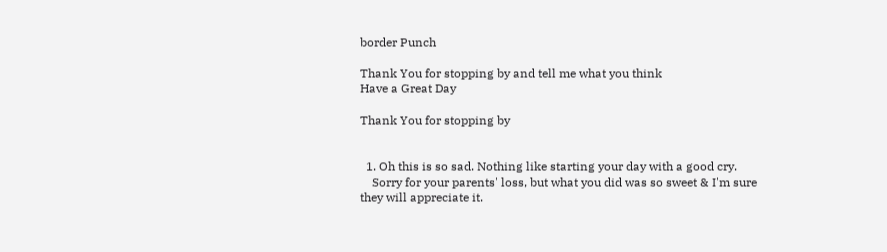border Punch

Thank You for stopping by and tell me what you think
Have a Great Day

Thank You for stopping by


  1. Oh this is so sad. Nothing like starting your day with a good cry.
    Sorry for your parents' loss, but what you did was so sweet & I'm sure they will appreciate it.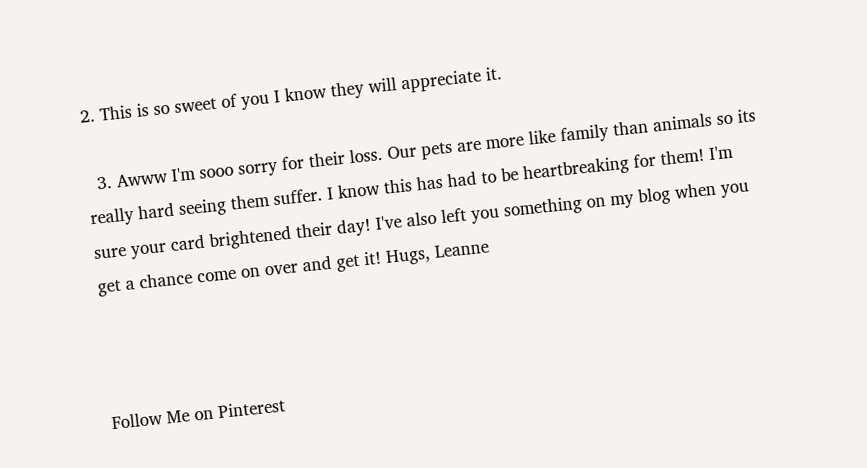2. This is so sweet of you I know they will appreciate it.

  3. Awww I'm sooo sorry for their loss. Our pets are more like family than animals so its really hard seeing them suffer. I know this has had to be heartbreaking for them! I'm sure your card brightened their day! I've also left you something on my blog when you get a chance come on over and get it! Hugs, Leanne



Follow Me on Pinterest